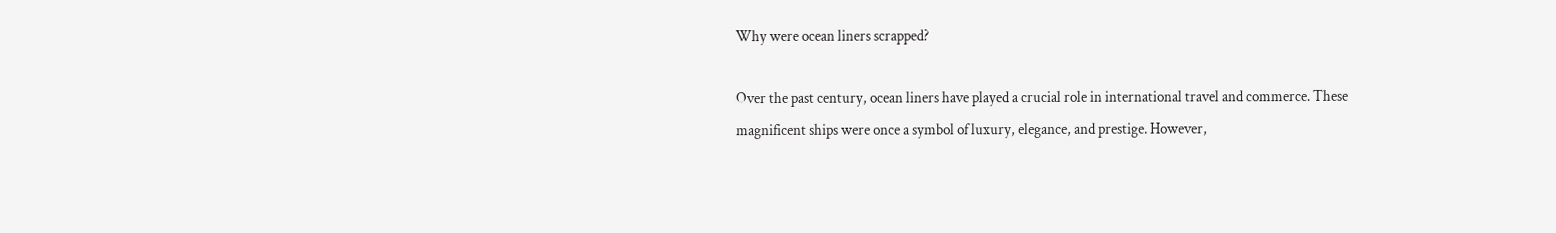Why were ocean liners scrapped?

Over the past century, ocean liners have played a crucial role in international travel and commerce. These magnificent ships were once a symbol of luxury, elegance, and prestige. However,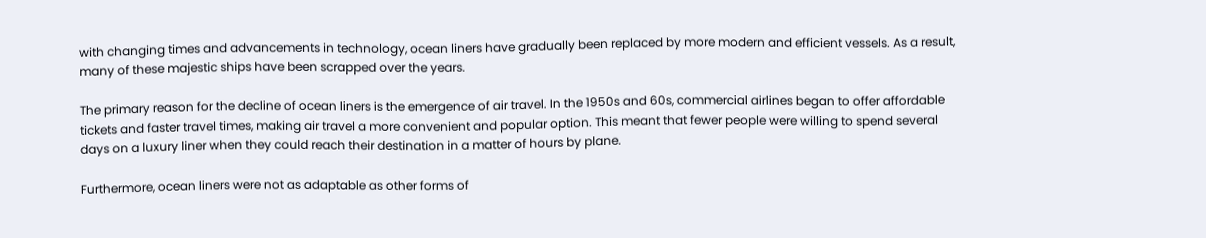with changing times and advancements in technology, ocean liners have gradually been replaced by more modern and efficient vessels. As a result, many of these majestic ships have been scrapped over the years.

The primary reason for the decline of ocean liners is the emergence of air travel. In the 1950s and 60s, commercial airlines began to offer affordable tickets and faster travel times, making air travel a more convenient and popular option. This meant that fewer people were willing to spend several days on a luxury liner when they could reach their destination in a matter of hours by plane.

Furthermore, ocean liners were not as adaptable as other forms of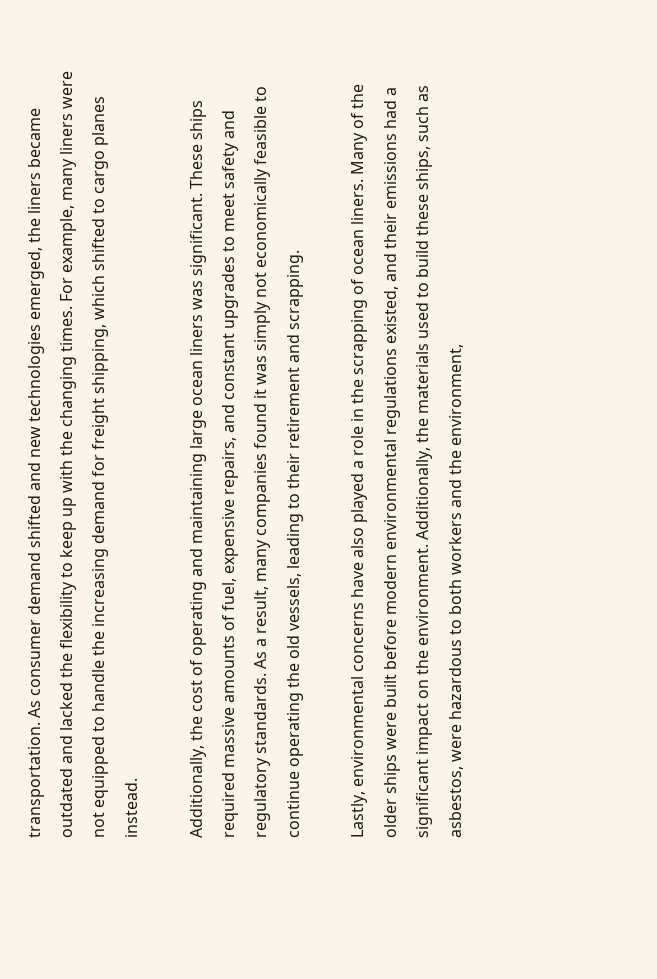transportation. As consumer demand shifted and new technologies emerged, the liners became outdated and lacked the flexibility to keep up with the changing times. For example, many liners were not equipped to handle the increasing demand for freight shipping, which shifted to cargo planes instead.

Additionally, the cost of operating and maintaining large ocean liners was significant. These ships required massive amounts of fuel, expensive repairs, and constant upgrades to meet safety and regulatory standards. As a result, many companies found it was simply not economically feasible to continue operating the old vessels, leading to their retirement and scrapping.

Lastly, environmental concerns have also played a role in the scrapping of ocean liners. Many of the older ships were built before modern environmental regulations existed, and their emissions had a significant impact on the environment. Additionally, the materials used to build these ships, such as asbestos, were hazardous to both workers and the environment,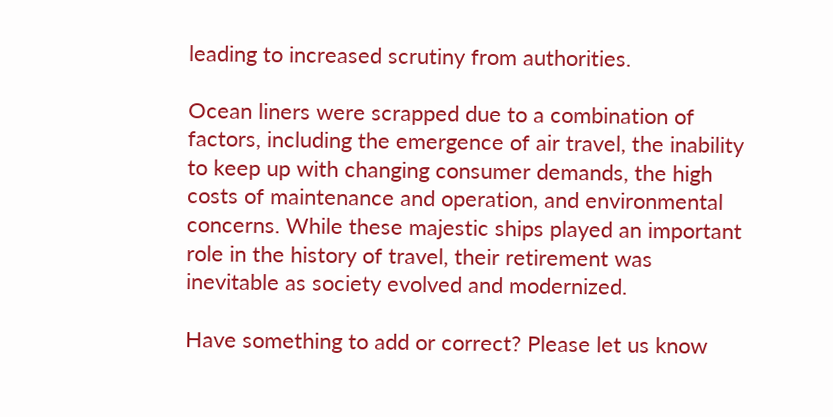leading to increased scrutiny from authorities.

Ocean liners were scrapped due to a combination of factors, including the emergence of air travel, the inability to keep up with changing consumer demands, the high costs of maintenance and operation, and environmental concerns. While these majestic ships played an important role in the history of travel, their retirement was inevitable as society evolved and modernized.

Have something to add or correct? Please let us know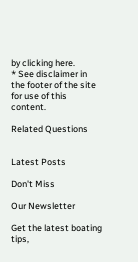by clicking here.
* See disclaimer in the footer of the site for use of this content.

Related Questions


Latest Posts

Don't Miss

Our Newsletter

Get the latest boating tips,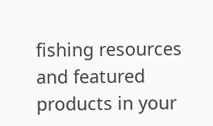fishing resources and featured products in your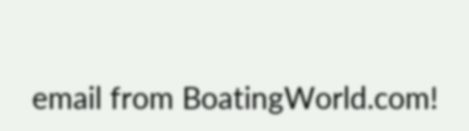email from BoatingWorld.com!